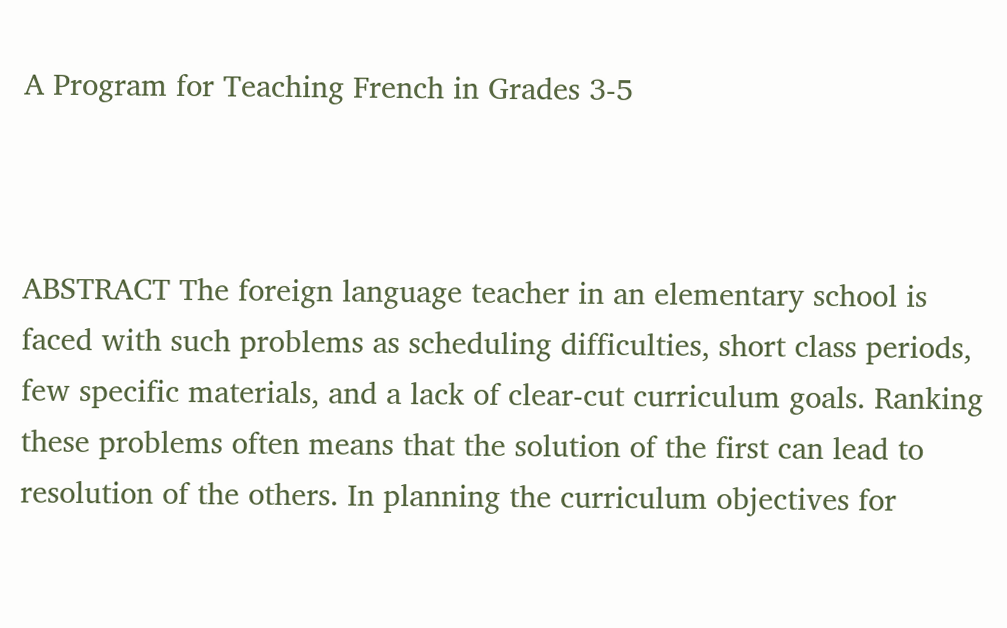A Program for Teaching French in Grades 3-5



ABSTRACT The foreign language teacher in an elementary school is faced with such problems as scheduling difficulties, short class periods, few specific materials, and a lack of clear-cut curriculum goals. Ranking these problems often means that the solution of the first can lead to resolution of the others. In planning the curriculum objectives for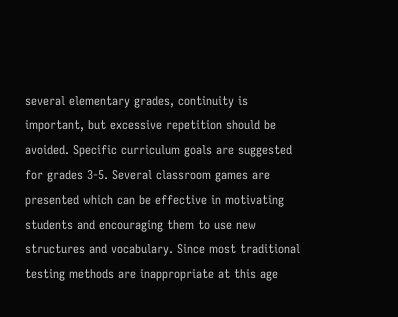several elementary grades, continuity is important, but excessive repetition should be avoided. Specific curriculum goals are suggested for grades 3-5. Several classroom games are presented which can be effective in motivating students and encouraging them to use new structures and vocabulary. Since most traditional testing methods are inappropriate at this age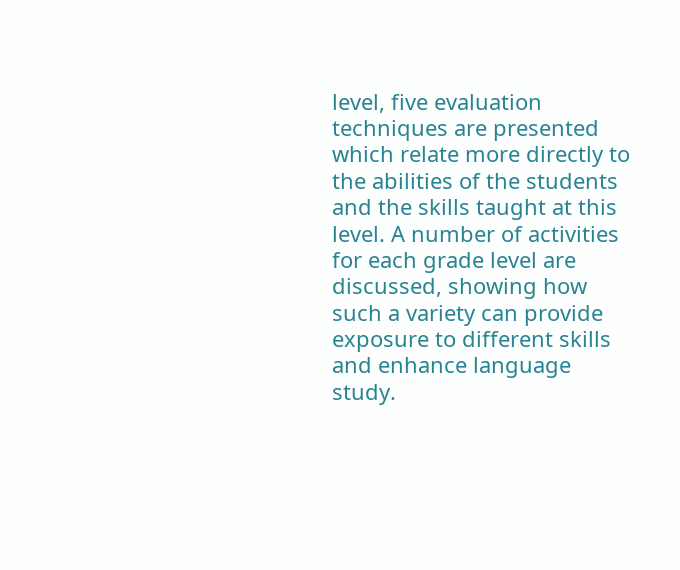level, five evaluation techniques are presented which relate more directly to the abilities of the students and the skills taught at this level. A number of activities for each grade level are discussed, showing how such a variety can provide exposure to different skills and enhance language study.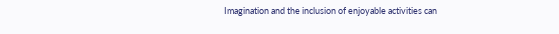Imagination and the inclusion of enjoyable activities can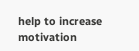help to increase motivation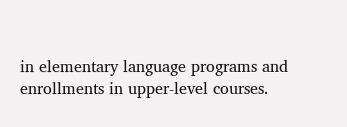in elementary language programs and enrollments in upper-level courses.